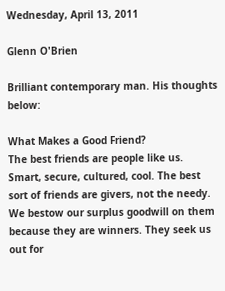Wednesday, April 13, 2011

Glenn O'Brien

Brilliant contemporary man. His thoughts below:

What Makes a Good Friend?
The best friends are people like us. Smart, secure, cultured, cool. The best sort of friends are givers, not the needy. We bestow our surplus goodwill on them because they are winners. They seek us out for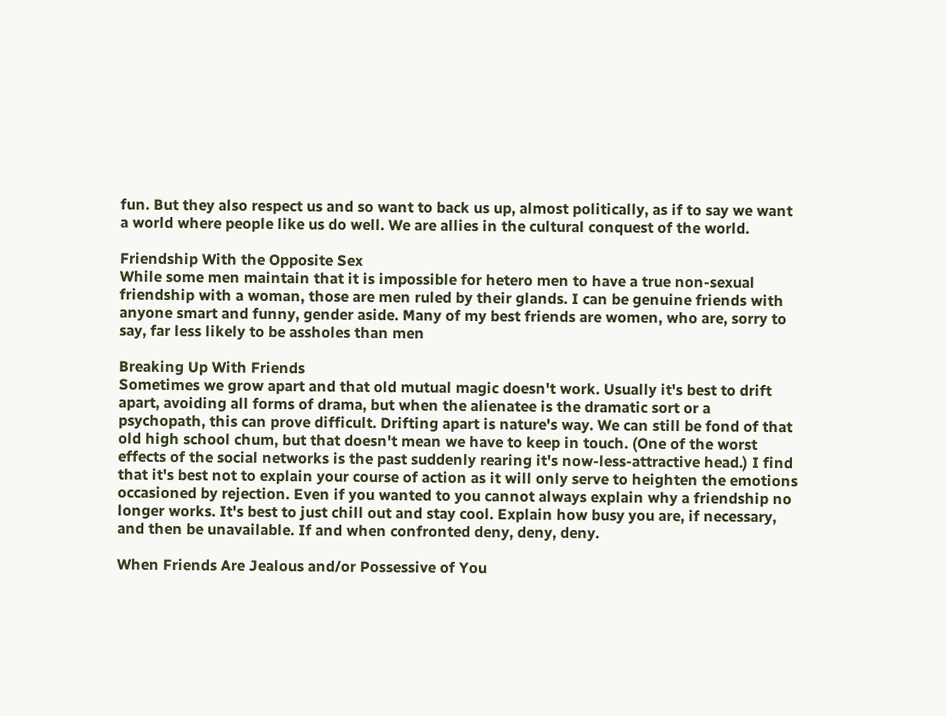fun. But they also respect us and so want to back us up, almost politically, as if to say we want a world where people like us do well. We are allies in the cultural conquest of the world.

Friendship With the Opposite Sex
While some men maintain that it is impossible for hetero men to have a true non-sexual friendship with a woman, those are men ruled by their glands. I can be genuine friends with anyone smart and funny, gender aside. Many of my best friends are women, who are, sorry to say, far less likely to be assholes than men

Breaking Up With Friends
Sometimes we grow apart and that old mutual magic doesn't work. Usually it's best to drift apart, avoiding all forms of drama, but when the alienatee is the dramatic sort or a psychopath, this can prove difficult. Drifting apart is nature's way. We can still be fond of that old high school chum, but that doesn't mean we have to keep in touch. (One of the worst effects of the social networks is the past suddenly rearing it's now-less-attractive head.) I find that it's best not to explain your course of action as it will only serve to heighten the emotions occasioned by rejection. Even if you wanted to you cannot always explain why a friendship no longer works. It's best to just chill out and stay cool. Explain how busy you are, if necessary, and then be unavailable. If and when confronted deny, deny, deny.

When Friends Are Jealous and/or Possessive of You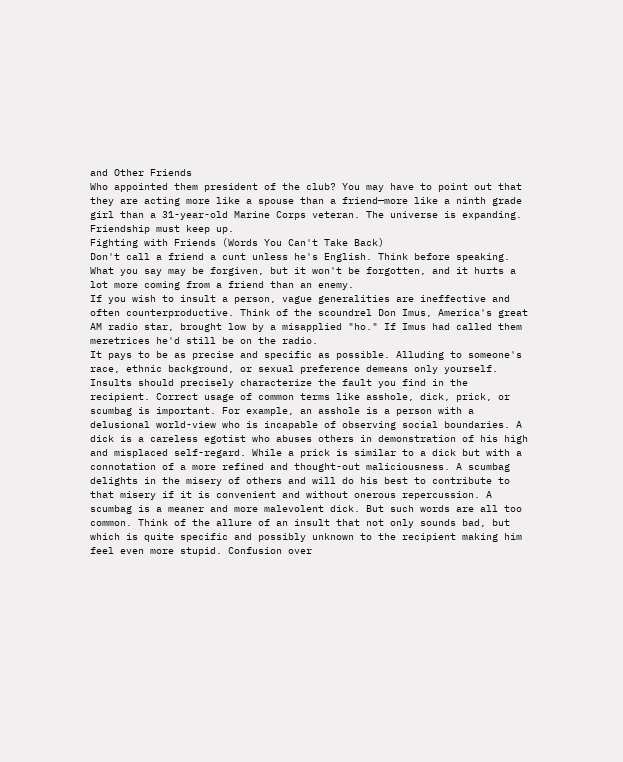and Other Friends
Who appointed them president of the club? You may have to point out that they are acting more like a spouse than a friend—more like a ninth grade girl than a 31-year-old Marine Corps veteran. The universe is expanding. Friendship must keep up.
Fighting with Friends (Words You Can't Take Back)
Don't call a friend a cunt unless he's English. Think before speaking. What you say may be forgiven, but it won't be forgotten, and it hurts a lot more coming from a friend than an enemy.
If you wish to insult a person, vague generalities are ineffective and often counterproductive. Think of the scoundrel Don Imus, America's great AM radio star, brought low by a misapplied "ho." If Imus had called them meretrices he'd still be on the radio.
It pays to be as precise and specific as possible. Alluding to someone's race, ethnic background, or sexual preference demeans only yourself. Insults should precisely characterize the fault you find in the recipient. Correct usage of common terms like asshole, dick, prick, or scumbag is important. For example, an asshole is a person with a delusional world-view who is incapable of observing social boundaries. A dick is a careless egotist who abuses others in demonstration of his high and misplaced self-regard. While a prick is similar to a dick but with a connotation of a more refined and thought-out maliciousness. A scumbag delights in the misery of others and will do his best to contribute to that misery if it is convenient and without onerous repercussion. A scumbag is a meaner and more malevolent dick. But such words are all too common. Think of the allure of an insult that not only sounds bad, but which is quite specific and possibly unknown to the recipient making him feel even more stupid. Confusion over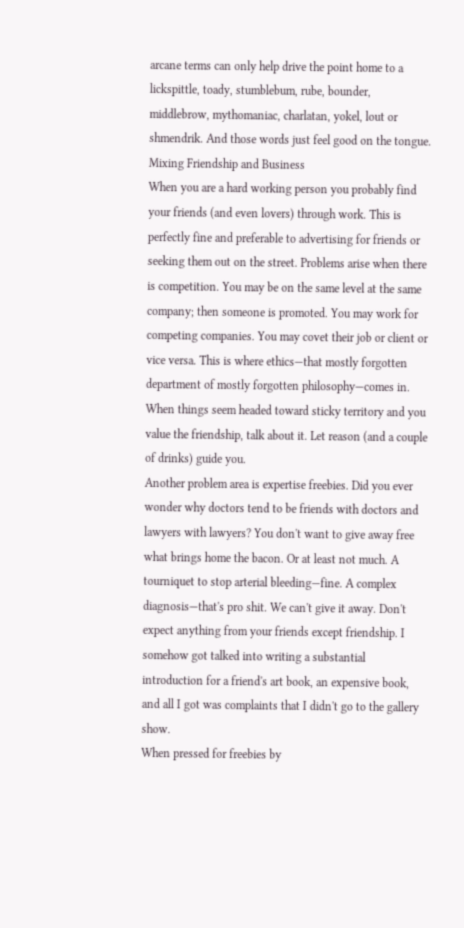arcane terms can only help drive the point home to a lickspittle, toady, stumblebum, rube, bounder, middlebrow, mythomaniac, charlatan, yokel, lout or shmendrik. And those words just feel good on the tongue.
Mixing Friendship and Business
When you are a hard working person you probably find your friends (and even lovers) through work. This is perfectly fine and preferable to advertising for friends or seeking them out on the street. Problems arise when there is competition. You may be on the same level at the same company; then someone is promoted. You may work for competing companies. You may covet their job or client or vice versa. This is where ethics—that mostly forgotten department of mostly forgotten philosophy—comes in. When things seem headed toward sticky territory and you value the friendship, talk about it. Let reason (and a couple of drinks) guide you.
Another problem area is expertise freebies. Did you ever wonder why doctors tend to be friends with doctors and lawyers with lawyers? You don't want to give away free what brings home the bacon. Or at least not much. A tourniquet to stop arterial bleeding—fine. A complex diagnosis—that's pro shit. We can't give it away. Don't expect anything from your friends except friendship. I somehow got talked into writing a substantial introduction for a friend's art book, an expensive book, and all I got was complaints that I didn't go to the gallery show.
When pressed for freebies by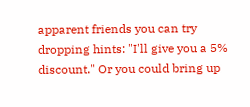apparent friends you can try dropping hints: "I'll give you a 5% discount." Or you could bring up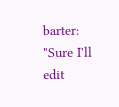barter: "Sure I'll edit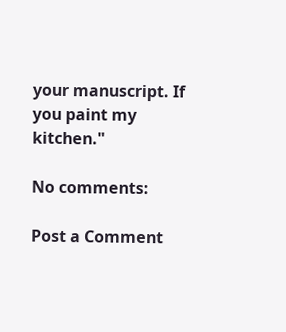your manuscript. If you paint my kitchen."

No comments:

Post a Comment